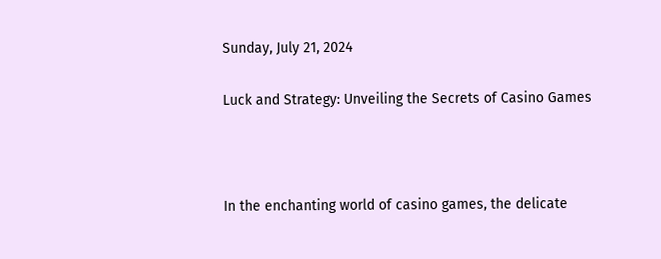Sunday, July 21, 2024

Luck and Strategy: Unveiling the Secrets of Casino Games



In the enchanting world of casino games, the delicate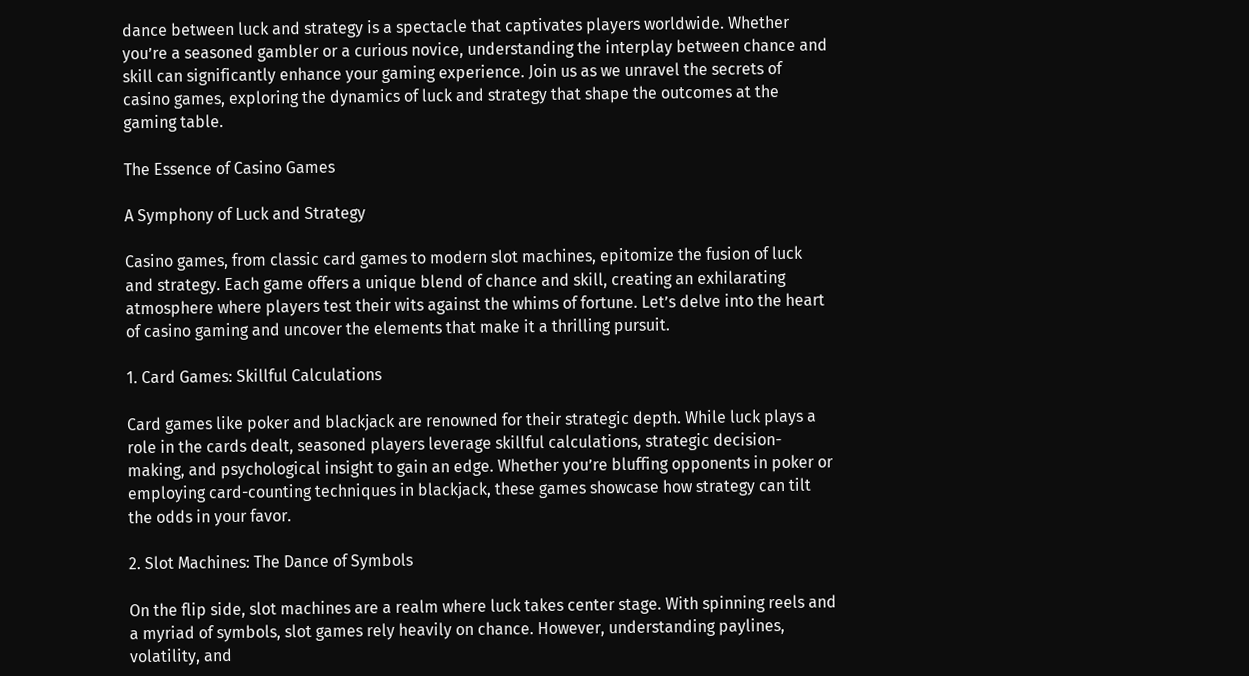dance between luck and strategy is a spectacle that captivates players worldwide. Whether you’re a seasoned gambler or a curious novice, understanding the interplay between chance and skill can significantly enhance your gaming experience. Join us as we unravel the secrets of casino games, exploring the dynamics of luck and strategy that shape the outcomes at the gaming table.

The Essence of Casino Games

A Symphony of Luck and Strategy

Casino games, from classic card games to modern slot machines, epitomize the fusion of luck and strategy. Each game offers a unique blend of chance and skill, creating an exhilarating atmosphere where players test their wits against the whims of fortune. Let’s delve into the heart of casino gaming and uncover the elements that make it a thrilling pursuit.

1. Card Games: Skillful Calculations

Card games like poker and blackjack are renowned for their strategic depth. While luck plays a role in the cards dealt, seasoned players leverage skillful calculations, strategic decision-making, and psychological insight to gain an edge. Whether you’re bluffing opponents in poker or employing card-counting techniques in blackjack, these games showcase how strategy can tilt the odds in your favor.

2. Slot Machines: The Dance of Symbols

On the flip side, slot machines are a realm where luck takes center stage. With spinning reels and a myriad of symbols, slot games rely heavily on chance. However, understanding paylines, volatility, and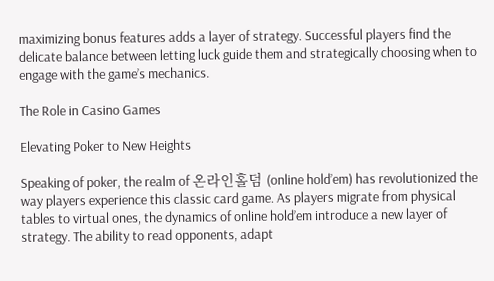maximizing bonus features adds a layer of strategy. Successful players find the delicate balance between letting luck guide them and strategically choosing when to engage with the game’s mechanics.

The Role in Casino Games

Elevating Poker to New Heights

Speaking of poker, the realm of 온라인홀덤 (online hold’em) has revolutionized the way players experience this classic card game. As players migrate from physical tables to virtual ones, the dynamics of online hold’em introduce a new layer of strategy. The ability to read opponents, adapt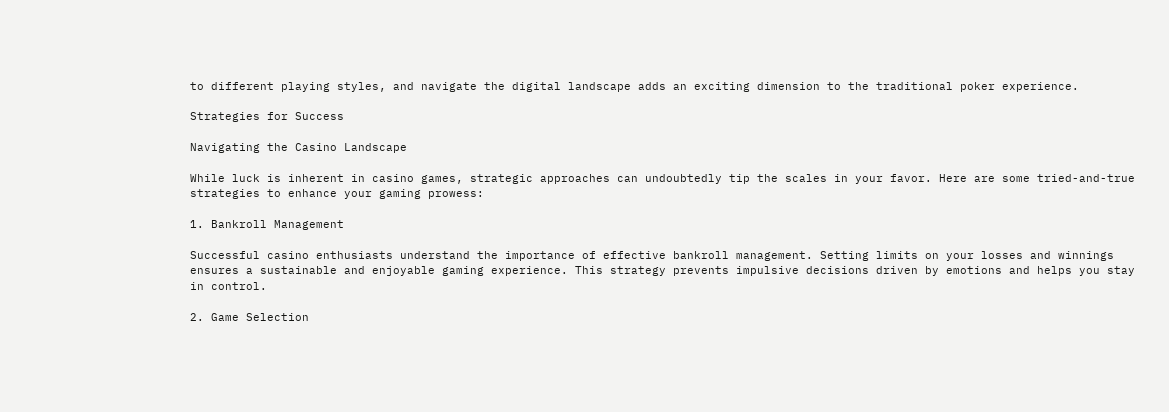to different playing styles, and navigate the digital landscape adds an exciting dimension to the traditional poker experience.

Strategies for Success

Navigating the Casino Landscape

While luck is inherent in casino games, strategic approaches can undoubtedly tip the scales in your favor. Here are some tried-and-true strategies to enhance your gaming prowess:

1. Bankroll Management

Successful casino enthusiasts understand the importance of effective bankroll management. Setting limits on your losses and winnings ensures a sustainable and enjoyable gaming experience. This strategy prevents impulsive decisions driven by emotions and helps you stay in control.

2. Game Selection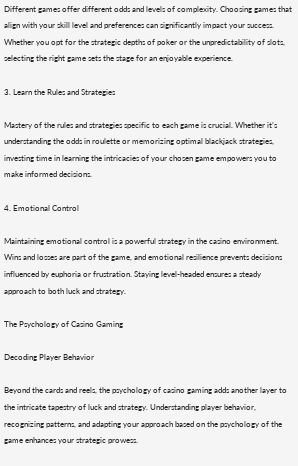Different games offer different odds and levels of complexity. Choosing games that align with your skill level and preferences can significantly impact your success. Whether you opt for the strategic depths of poker or the unpredictability of slots, selecting the right game sets the stage for an enjoyable experience.

3. Learn the Rules and Strategies

Mastery of the rules and strategies specific to each game is crucial. Whether it’s understanding the odds in roulette or memorizing optimal blackjack strategies, investing time in learning the intricacies of your chosen game empowers you to make informed decisions.

4. Emotional Control

Maintaining emotional control is a powerful strategy in the casino environment. Wins and losses are part of the game, and emotional resilience prevents decisions influenced by euphoria or frustration. Staying level-headed ensures a steady approach to both luck and strategy.

The Psychology of Casino Gaming

Decoding Player Behavior

Beyond the cards and reels, the psychology of casino gaming adds another layer to the intricate tapestry of luck and strategy. Understanding player behavior, recognizing patterns, and adapting your approach based on the psychology of the game enhances your strategic prowess.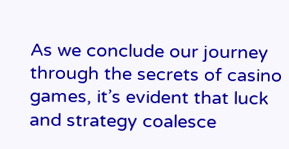As we conclude our journey through the secrets of casino games, it’s evident that luck and strategy coalesce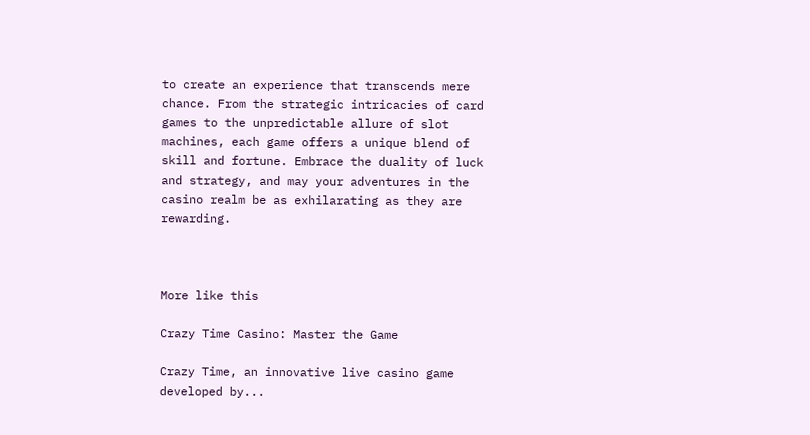to create an experience that transcends mere chance. From the strategic intricacies of card games to the unpredictable allure of slot machines, each game offers a unique blend of skill and fortune. Embrace the duality of luck and strategy, and may your adventures in the casino realm be as exhilarating as they are rewarding.



More like this

Crazy Time Casino: Master the Game

Crazy Time, an innovative live casino game developed by...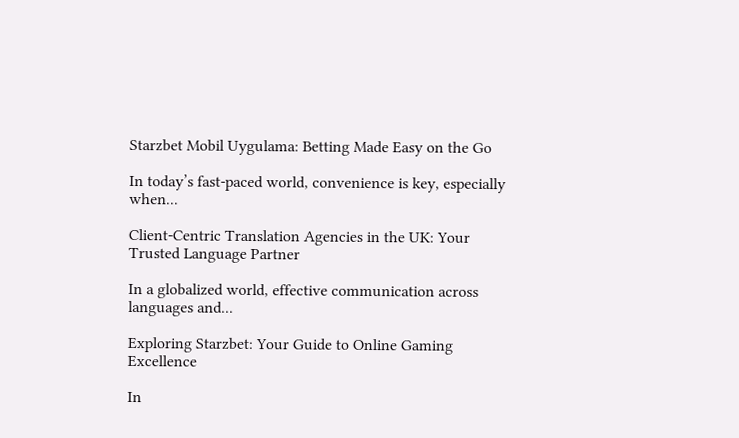Starzbet Mobil Uygulama: Betting Made Easy on the Go

In today’s fast-paced world, convenience is key, especially when...

Client-Centric Translation Agencies in the UK: Your Trusted Language Partner

In a globalized world, effective communication across languages and...

Exploring Starzbet: Your Guide to Online Gaming Excellence

In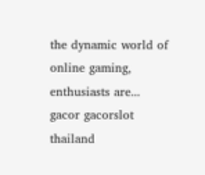the dynamic world of online gaming, enthusiasts are... gacor gacorslot thailand